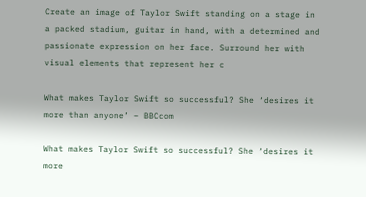Create an image of Taylor Swift standing on a stage in a packed stadium, guitar in hand, with a determined and passionate expression on her face. Surround her with visual elements that represent her c

What makes Taylor Swift so successful? She ‘desires it more than anyone’ – BBCcom

What makes Taylor Swift so successful? She ‘desires it more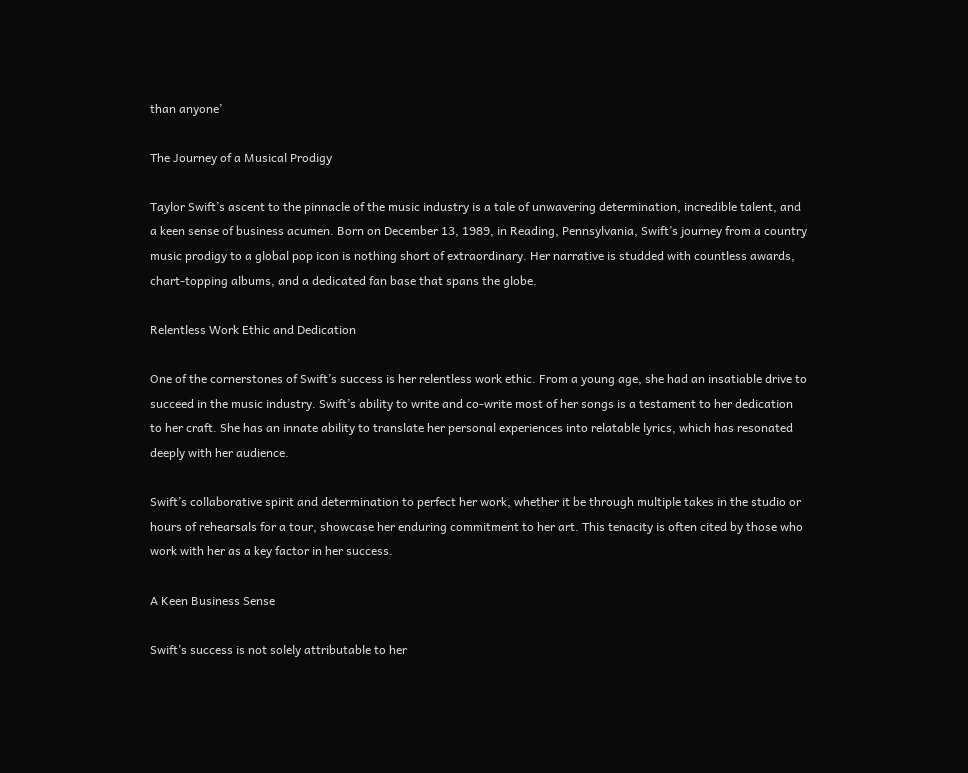than anyone’

The Journey of a Musical Prodigy

Taylor Swift’s ascent to the pinnacle of the music industry is a tale of unwavering determination, incredible talent, and a keen sense of business acumen. Born on December 13, 1989, in Reading, Pennsylvania, Swift’s journey from a country music prodigy to a global pop icon is nothing short of extraordinary. Her narrative is studded with countless awards, chart-topping albums, and a dedicated fan base that spans the globe.

Relentless Work Ethic and Dedication

One of the cornerstones of Swift’s success is her relentless work ethic. From a young age, she had an insatiable drive to succeed in the music industry. Swift’s ability to write and co-write most of her songs is a testament to her dedication to her craft. She has an innate ability to translate her personal experiences into relatable lyrics, which has resonated deeply with her audience.

Swift’s collaborative spirit and determination to perfect her work, whether it be through multiple takes in the studio or hours of rehearsals for a tour, showcase her enduring commitment to her art. This tenacity is often cited by those who work with her as a key factor in her success.

A Keen Business Sense

Swift’s success is not solely attributable to her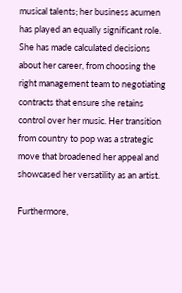musical talents; her business acumen has played an equally significant role. She has made calculated decisions about her career, from choosing the right management team to negotiating contracts that ensure she retains control over her music. Her transition from country to pop was a strategic move that broadened her appeal and showcased her versatility as an artist.

Furthermore,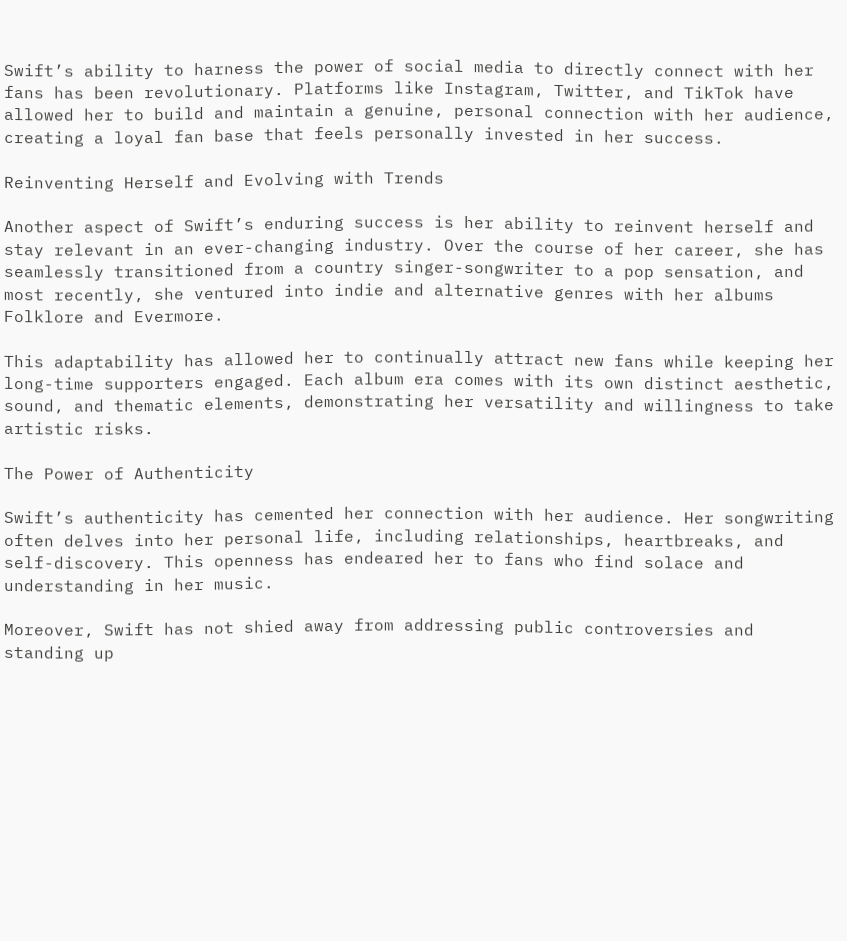Swift’s ability to harness the power of social media to directly connect with her fans has been revolutionary. Platforms like Instagram, Twitter, and TikTok have allowed her to build and maintain a genuine, personal connection with her audience, creating a loyal fan base that feels personally invested in her success.

Reinventing Herself and Evolving with Trends

Another aspect of Swift’s enduring success is her ability to reinvent herself and stay relevant in an ever-changing industry. Over the course of her career, she has seamlessly transitioned from a country singer-songwriter to a pop sensation, and most recently, she ventured into indie and alternative genres with her albums Folklore and Evermore.

This adaptability has allowed her to continually attract new fans while keeping her long-time supporters engaged. Each album era comes with its own distinct aesthetic, sound, and thematic elements, demonstrating her versatility and willingness to take artistic risks.

The Power of Authenticity

Swift’s authenticity has cemented her connection with her audience. Her songwriting often delves into her personal life, including relationships, heartbreaks, and self-discovery. This openness has endeared her to fans who find solace and understanding in her music.

Moreover, Swift has not shied away from addressing public controversies and standing up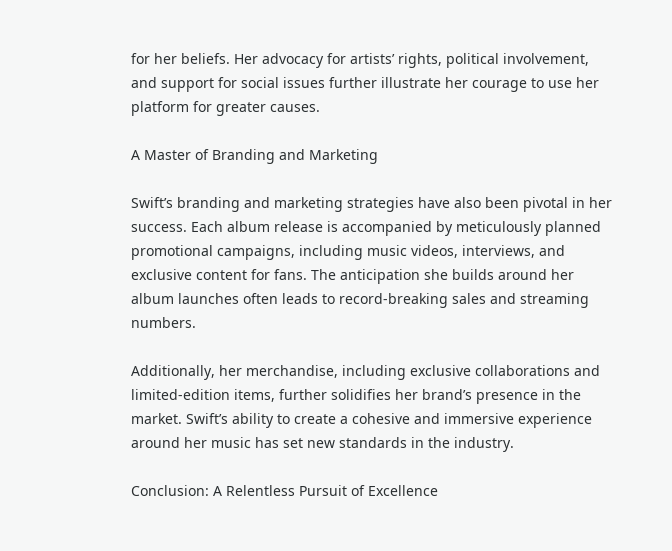for her beliefs. Her advocacy for artists’ rights, political involvement, and support for social issues further illustrate her courage to use her platform for greater causes.

A Master of Branding and Marketing

Swift’s branding and marketing strategies have also been pivotal in her success. Each album release is accompanied by meticulously planned promotional campaigns, including music videos, interviews, and exclusive content for fans. The anticipation she builds around her album launches often leads to record-breaking sales and streaming numbers.

Additionally, her merchandise, including exclusive collaborations and limited-edition items, further solidifies her brand’s presence in the market. Swift’s ability to create a cohesive and immersive experience around her music has set new standards in the industry.

Conclusion: A Relentless Pursuit of Excellence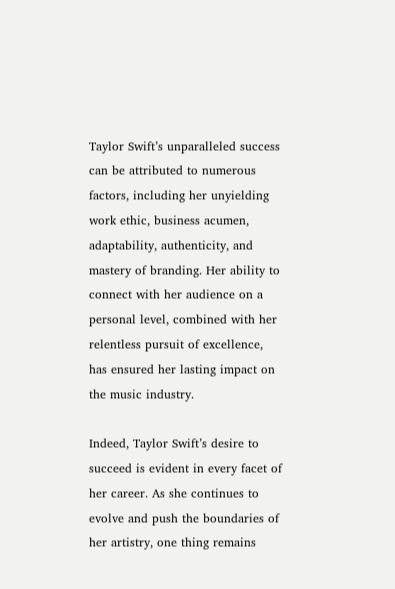Taylor Swift’s unparalleled success can be attributed to numerous factors, including her unyielding work ethic, business acumen, adaptability, authenticity, and mastery of branding. Her ability to connect with her audience on a personal level, combined with her relentless pursuit of excellence, has ensured her lasting impact on the music industry.

Indeed, Taylor Swift’s desire to succeed is evident in every facet of her career. As she continues to evolve and push the boundaries of her artistry, one thing remains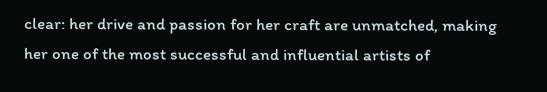clear: her drive and passion for her craft are unmatched, making her one of the most successful and influential artists of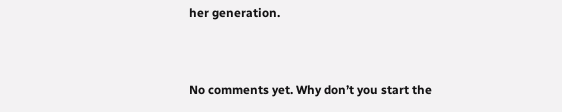her generation.


No comments yet. Why don’t you start the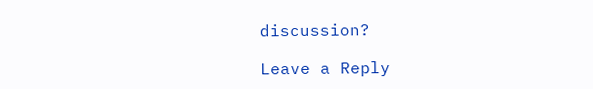discussion?

Leave a Reply